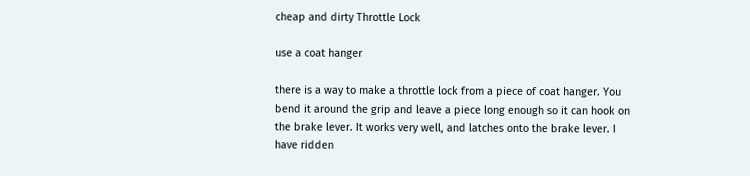cheap and dirty Throttle Lock

use a coat hanger

there is a way to make a throttle lock from a piece of coat hanger. You bend it around the grip and leave a piece long enough so it can hook on the brake lever. It works very well, and latches onto the brake lever. I have ridden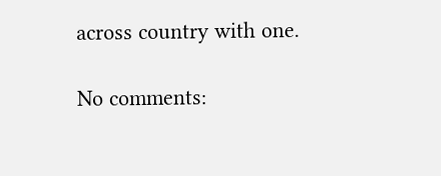across country with one.

No comments: